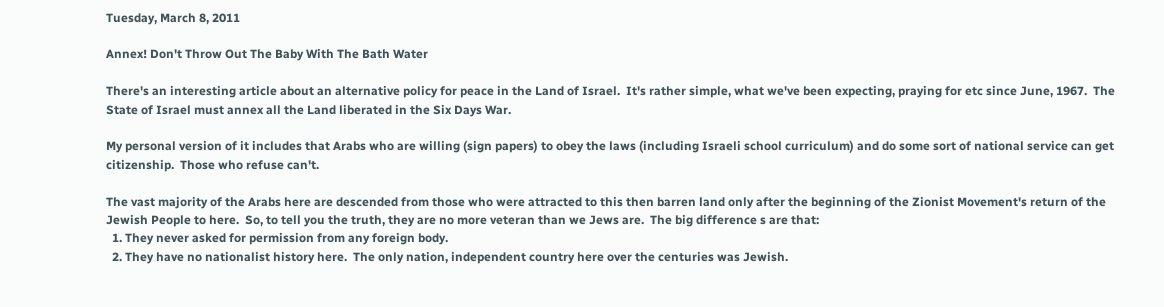Tuesday, March 8, 2011

Annex! Don't Throw Out The Baby With The Bath Water

There's an interesting article about an alternative policy for peace in the Land of Israel.  It's rather simple, what we've been expecting, praying for etc since June, 1967.  The State of Israel must annex all the Land liberated in the Six Days War.

My personal version of it includes that Arabs who are willing (sign papers) to obey the laws (including Israeli school curriculum) and do some sort of national service can get citizenship.  Those who refuse can't.

The vast majority of the Arabs here are descended from those who were attracted to this then barren land only after the beginning of the Zionist Movement's return of the Jewish People to here.  So, to tell you the truth, they are no more veteran than we Jews are.  The big difference s are that:
  1. They never asked for permission from any foreign body.
  2. They have no nationalist history here.  The only nation, independent country here over the centuries was Jewish.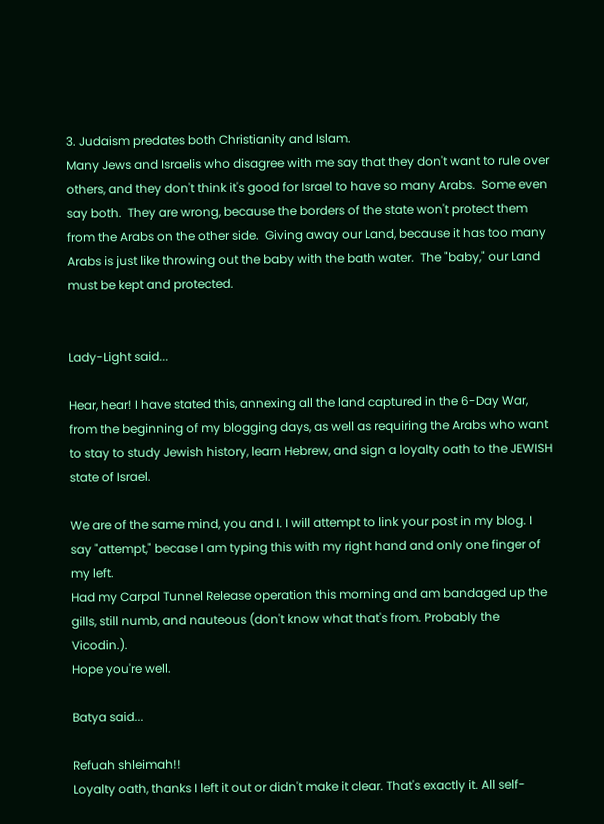3. Judaism predates both Christianity and Islam.
Many Jews and Israelis who disagree with me say that they don't want to rule over others, and they don't think it's good for Israel to have so many Arabs.  Some even say both.  They are wrong, because the borders of the state won't protect them from the Arabs on the other side.  Giving away our Land, because it has too many Arabs is just like throwing out the baby with the bath water.  The "baby," our Land must be kept and protected.


Lady-Light said...

Hear, hear! I have stated this, annexing all the land captured in the 6-Day War, from the beginning of my blogging days, as well as requiring the Arabs who want to stay to study Jewish history, learn Hebrew, and sign a loyalty oath to the JEWISH state of Israel.

We are of the same mind, you and I. I will attempt to link your post in my blog. I say "attempt," becase I am typing this with my right hand and only one finger of my left.
Had my Carpal Tunnel Release operation this morning and am bandaged up the gills, still numb, and nauteous (don't know what that's from. Probably the Vicodin.).
Hope you're well.

Batya said...

Refuah shleimah!!
Loyalty oath, thanks I left it out or didn't make it clear. That's exactly it. All self-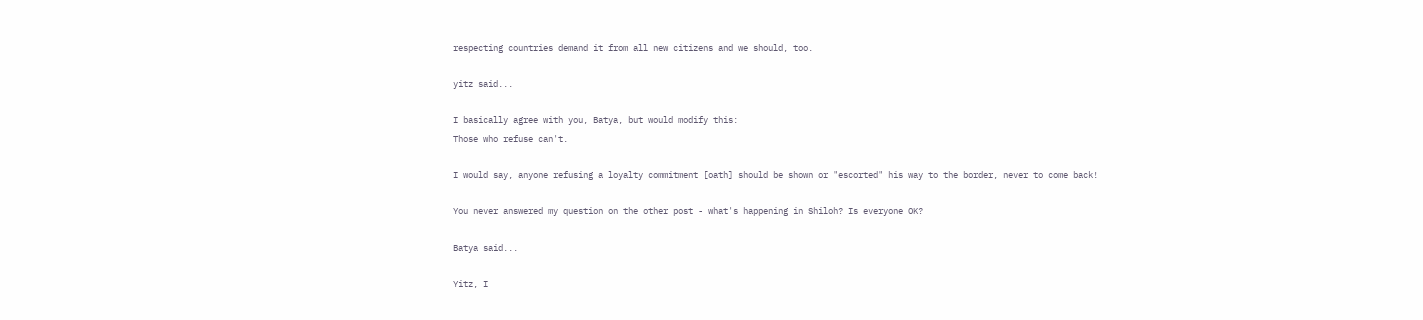respecting countries demand it from all new citizens and we should, too.

yitz said...

I basically agree with you, Batya, but would modify this:
Those who refuse can't.

I would say, anyone refusing a loyalty commitment [oath] should be shown or "escorted" his way to the border, never to come back!

You never answered my question on the other post - what's happening in Shiloh? Is everyone OK?

Batya said...

Yitz, I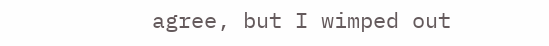agree, but I wimped out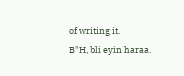of writing it.
B"H, bli eyin haraa.